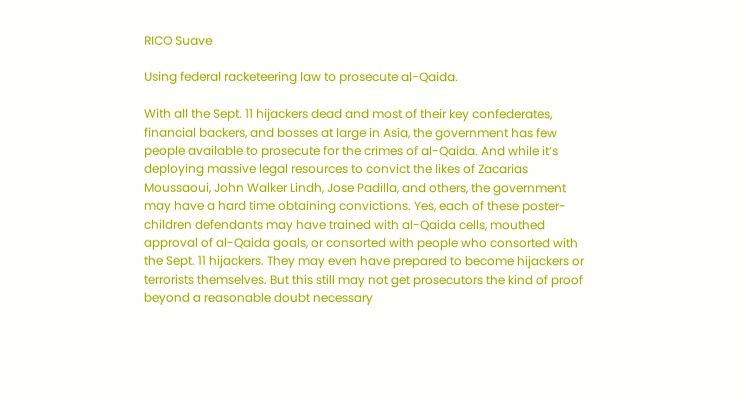RICO Suave

Using federal racketeering law to prosecute al-Qaida.

With all the Sept. 11 hijackers dead and most of their key confederates, financial backers, and bosses at large in Asia, the government has few people available to prosecute for the crimes of al-Qaida. And while it’s deploying massive legal resources to convict the likes of Zacarias Moussaoui, John Walker Lindh, Jose Padilla, and others, the government may have a hard time obtaining convictions. Yes, each of these poster-children defendants may have trained with al-Qaida cells, mouthed approval of al-Qaida goals, or consorted with people who consorted with the Sept. 11 hijackers. They may even have prepared to become hijackers or terrorists themselves. But this still may not get prosecutors the kind of proof beyond a reasonable doubt necessary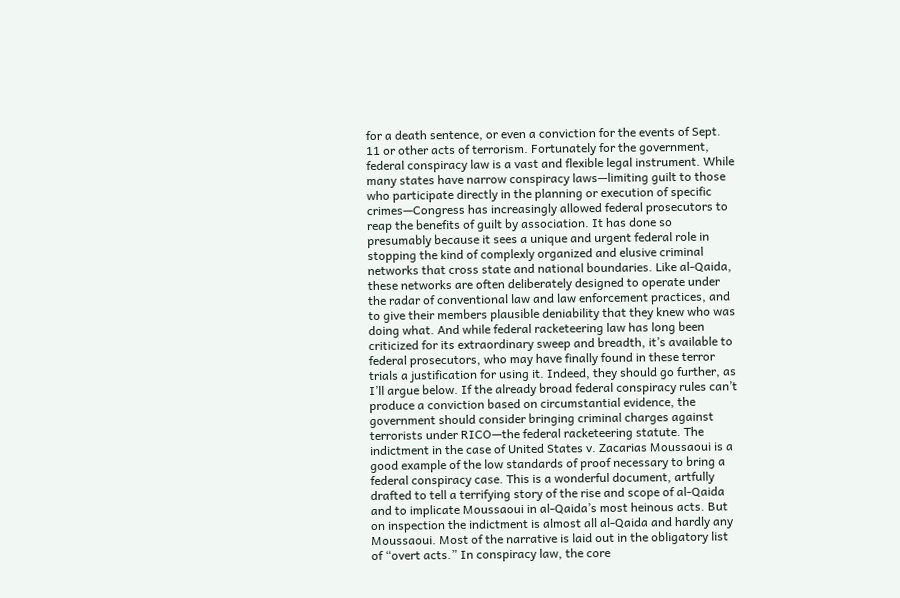for a death sentence, or even a conviction for the events of Sept. 11 or other acts of terrorism. Fortunately for the government, federal conspiracy law is a vast and flexible legal instrument. While many states have narrow conspiracy laws—limiting guilt to those who participate directly in the planning or execution of specific crimes—Congress has increasingly allowed federal prosecutors to reap the benefits of guilt by association. It has done so presumably because it sees a unique and urgent federal role in stopping the kind of complexly organized and elusive criminal networks that cross state and national boundaries. Like al-Qaida, these networks are often deliberately designed to operate under the radar of conventional law and law enforcement practices, and to give their members plausible deniability that they knew who was doing what. And while federal racketeering law has long been criticized for its extraordinary sweep and breadth, it’s available to federal prosecutors, who may have finally found in these terror trials a justification for using it. Indeed, they should go further, as I’ll argue below. If the already broad federal conspiracy rules can’t produce a conviction based on circumstantial evidence, the government should consider bringing criminal charges against terrorists under RICO—the federal racketeering statute. The indictment in the case of United States v. Zacarias Moussaoui is a good example of the low standards of proof necessary to bring a federal conspiracy case. This is a wonderful document, artfully drafted to tell a terrifying story of the rise and scope of al-Qaida and to implicate Moussaoui in al-Qaida’s most heinous acts. But on inspection the indictment is almost all al-Qaida and hardly any Moussaoui. Most of the narrative is laid out in the obligatory list of “overt acts.” In conspiracy law, the core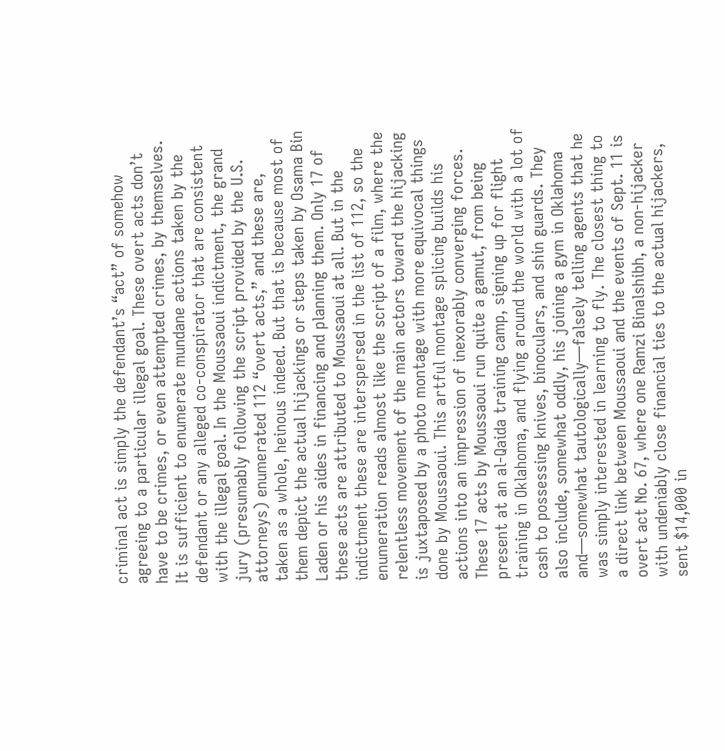criminal act is simply the defendant’s “act” of somehow agreeing to a particular illegal goal. These overt acts don’t have to be crimes, or even attempted crimes, by themselves. It is sufficient to enumerate mundane actions taken by the defendant or any alleged co-conspirator that are consistent with the illegal goal. In the Moussaoui indictment, the grand jury (presumably following the script provided by the U.S. attorneys) enumerated 112 “overt acts,” and these are, taken as a whole, heinous indeed. But that is because most of them depict the actual hijackings or steps taken by Osama Bin Laden or his aides in financing and planning them. Only 17 of these acts are attributed to Moussaoui at all. But in the indictment these are interspersed in the list of 112, so the enumeration reads almost like the script of a film, where the relentless movement of the main actors toward the hijacking is juxtaposed by a photo montage with more equivocal things done by Moussaoui. This artful montage splicing builds his actions into an impression of inexorably converging forces. These 17 acts by Moussaoui run quite a gamut, from being present at an al-Qaida training camp, signing up for flight training in Oklahoma, and flying around the world with a lot of cash to possessing knives, binoculars, and shin guards. They also include, somewhat oddly, his joining a gym in Oklahoma and—somewhat tautologically—falsely telling agents that he was simply interested in learning to fly. The closest thing to a direct link between Moussaoui and the events of Sept. 11 is overt act No. 67, where one Ramzi Binalshibh, a non-hijacker with undeniably close financial ties to the actual hijackers, sent $14,000 in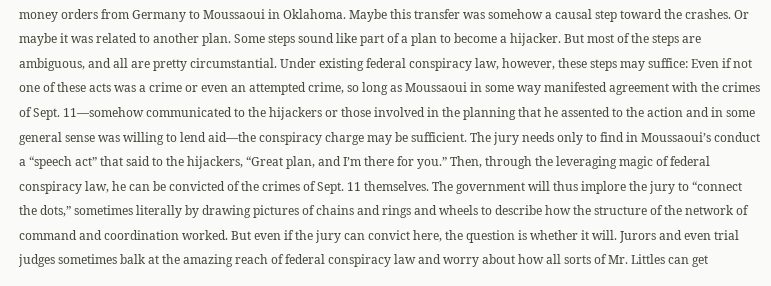money orders from Germany to Moussaoui in Oklahoma. Maybe this transfer was somehow a causal step toward the crashes. Or maybe it was related to another plan. Some steps sound like part of a plan to become a hijacker. But most of the steps are ambiguous, and all are pretty circumstantial. Under existing federal conspiracy law, however, these steps may suffice: Even if not one of these acts was a crime or even an attempted crime, so long as Moussaoui in some way manifested agreement with the crimes of Sept. 11—somehow communicated to the hijackers or those involved in the planning that he assented to the action and in some general sense was willing to lend aid—the conspiracy charge may be sufficient. The jury needs only to find in Moussaoui’s conduct a “speech act” that said to the hijackers, “Great plan, and I’m there for you.” Then, through the leveraging magic of federal conspiracy law, he can be convicted of the crimes of Sept. 11 themselves. The government will thus implore the jury to “connect the dots,” sometimes literally by drawing pictures of chains and rings and wheels to describe how the structure of the network of command and coordination worked. But even if the jury can convict here, the question is whether it will. Jurors and even trial judges sometimes balk at the amazing reach of federal conspiracy law and worry about how all sorts of Mr. Littles can get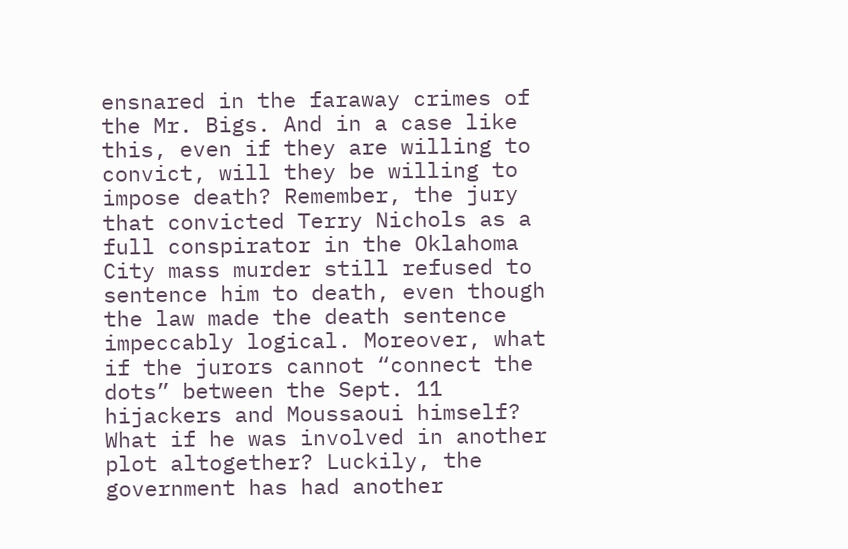ensnared in the faraway crimes of the Mr. Bigs. And in a case like this, even if they are willing to convict, will they be willing to impose death? Remember, the jury that convicted Terry Nichols as a full conspirator in the Oklahoma City mass murder still refused to sentence him to death, even though the law made the death sentence impeccably logical. Moreover, what if the jurors cannot “connect the dots” between the Sept. 11 hijackers and Moussaoui himself? What if he was involved in another plot altogether? Luckily, the government has had another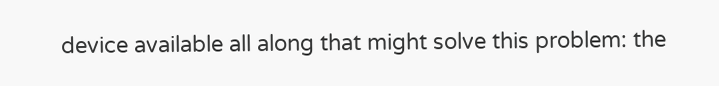device available all along that might solve this problem: the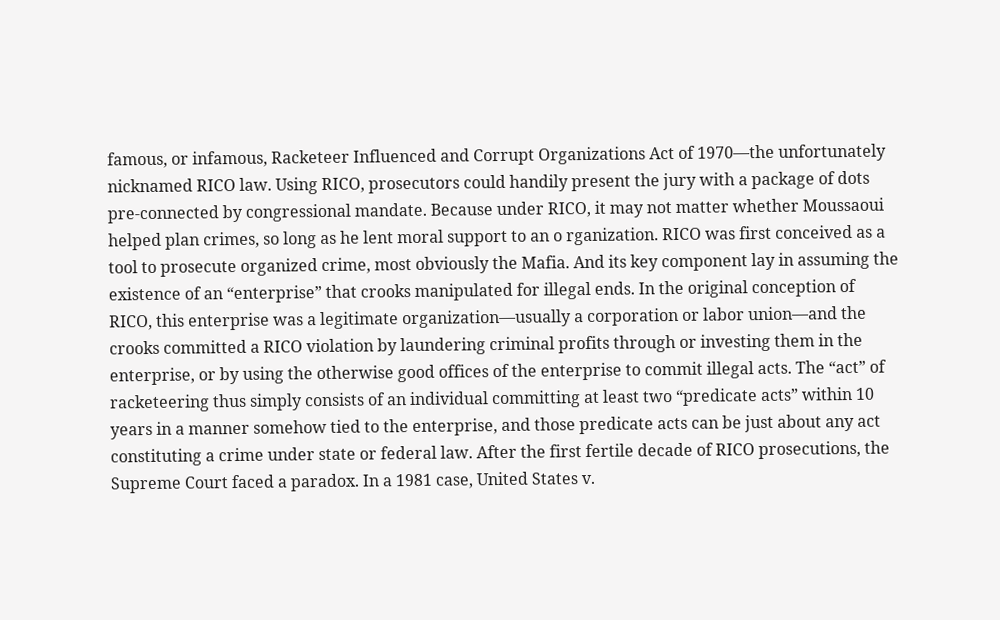famous, or infamous, Racketeer Influenced and Corrupt Organizations Act of 1970—the unfortunately nicknamed RICO law. Using RICO, prosecutors could handily present the jury with a package of dots pre-connected by congressional mandate. Because under RICO, it may not matter whether Moussaoui helped plan crimes, so long as he lent moral support to an o rganization. RICO was first conceived as a tool to prosecute organized crime, most obviously the Mafia. And its key component lay in assuming the existence of an “enterprise” that crooks manipulated for illegal ends. In the original conception of RICO, this enterprise was a legitimate organization—usually a corporation or labor union—and the crooks committed a RICO violation by laundering criminal profits through or investing them in the enterprise, or by using the otherwise good offices of the enterprise to commit illegal acts. The “act” of racketeering thus simply consists of an individual committing at least two “predicate acts” within 10 years in a manner somehow tied to the enterprise, and those predicate acts can be just about any act constituting a crime under state or federal law. After the first fertile decade of RICO prosecutions, the Supreme Court faced a paradox. In a 1981 case, United States v.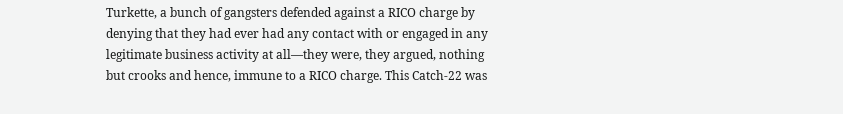Turkette, a bunch of gangsters defended against a RICO charge by denying that they had ever had any contact with or engaged in any legitimate business activity at all—they were, they argued, nothing but crooks and hence, immune to a RICO charge. This Catch-22 was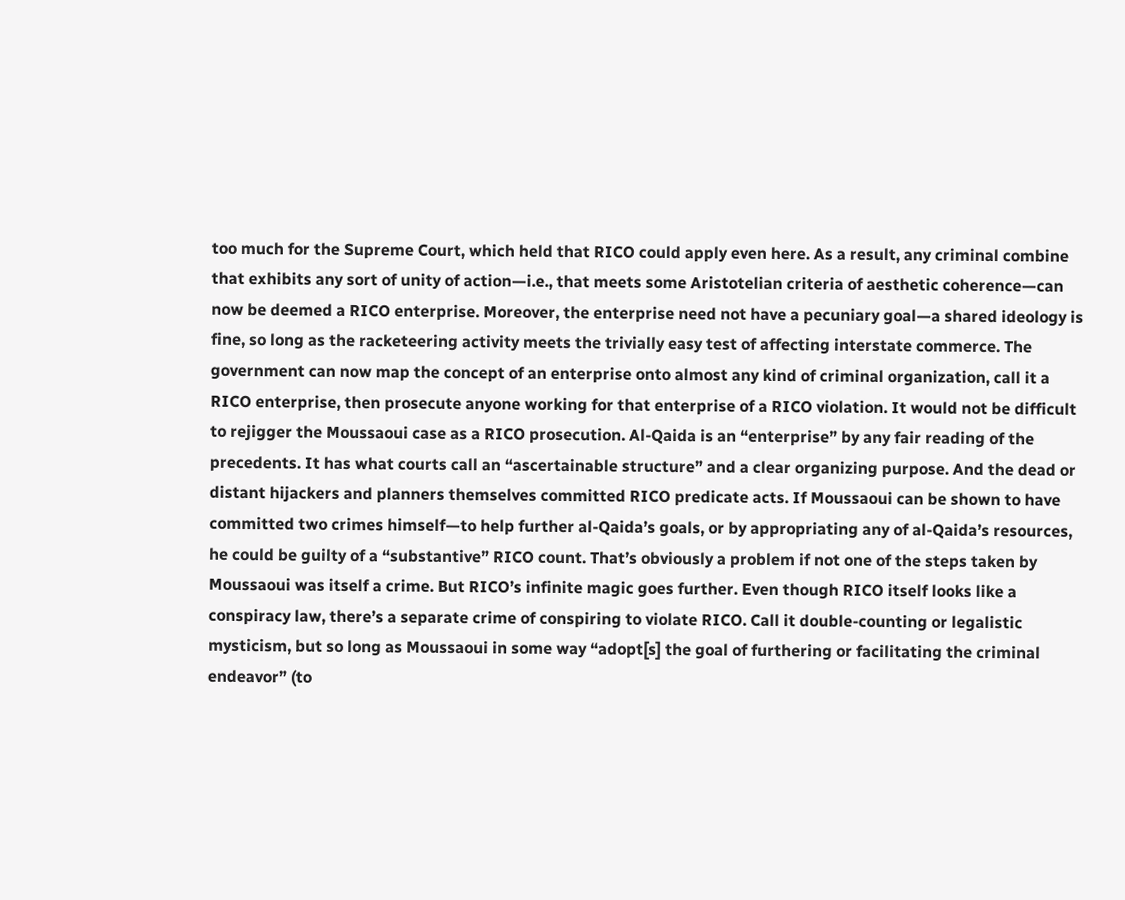too much for the Supreme Court, which held that RICO could apply even here. As a result, any criminal combine that exhibits any sort of unity of action—i.e., that meets some Aristotelian criteria of aesthetic coherence—can now be deemed a RICO enterprise. Moreover, the enterprise need not have a pecuniary goal—a shared ideology is fine, so long as the racketeering activity meets the trivially easy test of affecting interstate commerce. The government can now map the concept of an enterprise onto almost any kind of criminal organization, call it a RICO enterprise, then prosecute anyone working for that enterprise of a RICO violation. It would not be difficult to rejigger the Moussaoui case as a RICO prosecution. Al-Qaida is an “enterprise” by any fair reading of the precedents. It has what courts call an “ascertainable structure” and a clear organizing purpose. And the dead or distant hijackers and planners themselves committed RICO predicate acts. If Moussaoui can be shown to have committed two crimes himself—to help further al-Qaida’s goals, or by appropriating any of al-Qaida’s resources, he could be guilty of a “substantive” RICO count. That’s obviously a problem if not one of the steps taken by Moussaoui was itself a crime. But RICO’s infinite magic goes further. Even though RICO itself looks like a conspiracy law, there’s a separate crime of conspiring to violate RICO. Call it double-counting or legalistic mysticism, but so long as Moussaoui in some way “adopt[s] the goal of furthering or facilitating the criminal endeavor” (to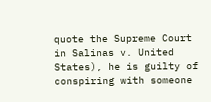quote the Supreme Court in Salinas v. United States), he is guilty of conspiring with someone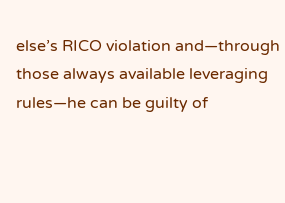else’s RICO violation and—through those always available leveraging rules—he can be guilty of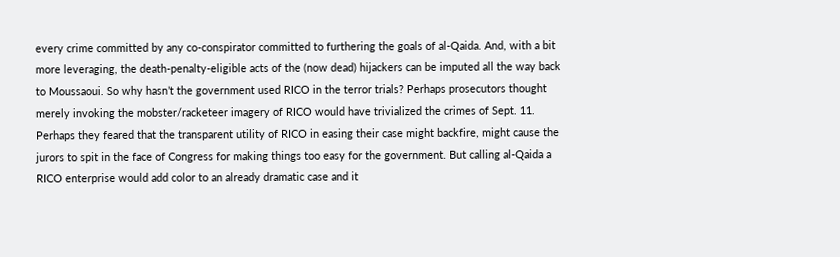every crime committed by any co-conspirator committed to furthering the goals of al-Qaida. And, with a bit more leveraging, the death-penalty-eligible acts of the (now dead) hijackers can be imputed all the way back to Moussaoui. So why hasn’t the government used RICO in the terror trials? Perhaps prosecutors thought merely invoking the mobster/racketeer imagery of RICO would have trivialized the crimes of Sept. 11. Perhaps they feared that the transparent utility of RICO in easing their case might backfire, might cause the jurors to spit in the face of Congress for making things too easy for the government. But calling al-Qaida a RICO enterprise would add color to an already dramatic case and it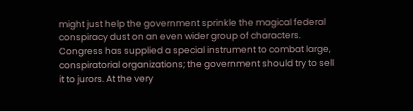might just help the government sprinkle the magical federal conspiracy dust on an even wider group of characters. Congress has supplied a special instrument to combat large, conspiratorial organizations; the government should try to sell it to jurors. At the very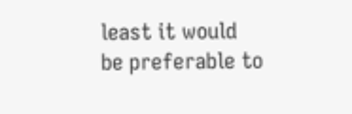least it would be preferable to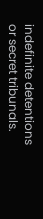indefinite detentions or secret tribunals.